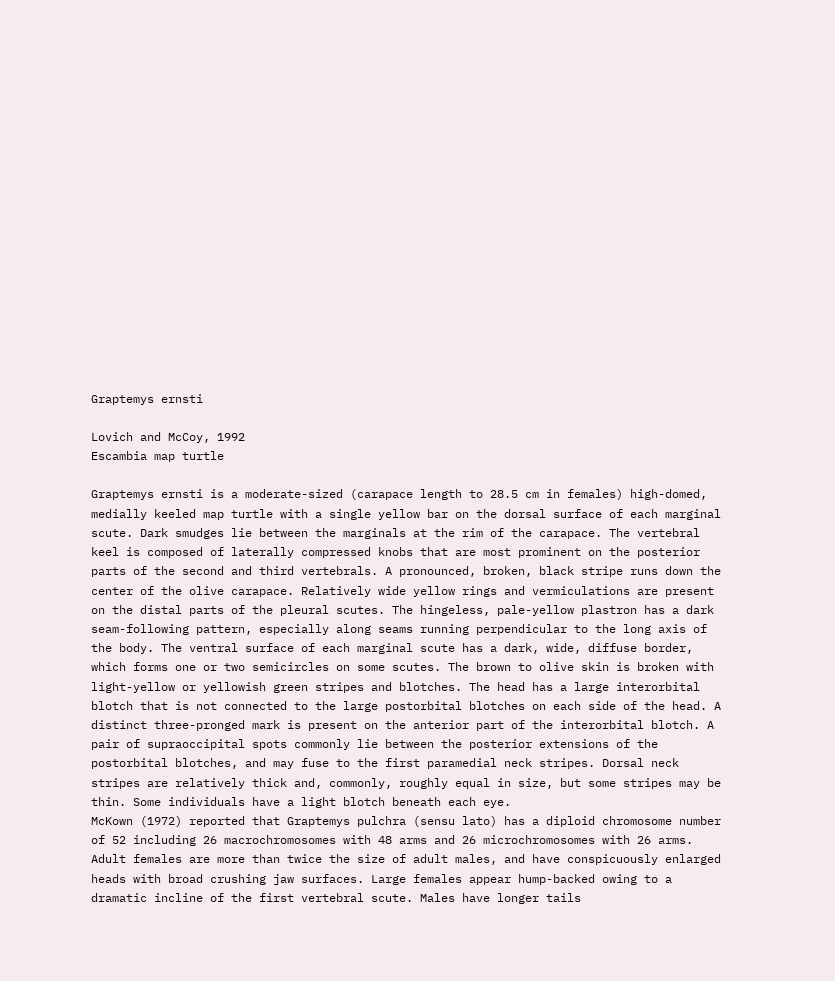Graptemys ernsti

Lovich and McCoy, 1992
Escambia map turtle

Graptemys ernsti is a moderate-sized (carapace length to 28.5 cm in females) high-domed, medially keeled map turtle with a single yellow bar on the dorsal surface of each marginal scute. Dark smudges lie between the marginals at the rim of the carapace. The vertebral keel is composed of laterally compressed knobs that are most prominent on the posterior parts of the second and third vertebrals. A pronounced, broken, black stripe runs down the center of the olive carapace. Relatively wide yellow rings and vermiculations are present on the distal parts of the pleural scutes. The hingeless, pale-yellow plastron has a dark seam-following pattern, especially along seams running perpendicular to the long axis of the body. The ventral surface of each marginal scute has a dark, wide, diffuse border, which forms one or two semicircles on some scutes. The brown to olive skin is broken with light-yellow or yellowish green stripes and blotches. The head has a large interorbital blotch that is not connected to the large postorbital blotches on each side of the head. A distinct three-pronged mark is present on the anterior part of the interorbital blotch. A pair of supraoccipital spots commonly lie between the posterior extensions of the postorbital blotches, and may fuse to the first paramedial neck stripes. Dorsal neck stripes are relatively thick and, commonly, roughly equal in size, but some stripes may be thin. Some individuals have a light blotch beneath each eye.
McKown (1972) reported that Graptemys pulchra (sensu lato) has a diploid chromosome number of 52 including 26 macrochromosomes with 48 arms and 26 microchromosomes with 26 arms.
Adult females are more than twice the size of adult males, and have conspicuously enlarged heads with broad crushing jaw surfaces. Large females appear hump-backed owing to a dramatic incline of the first vertebral scute. Males have longer tails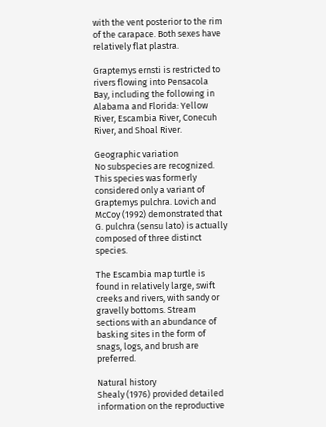with the vent posterior to the rim of the carapace. Both sexes have relatively flat plastra.

Graptemys ernsti is restricted to rivers flowing into Pensacola Bay, including the following in Alabama and Florida: Yellow River, Escambia River, Conecuh River, and Shoal River.

Geographic variation
No subspecies are recognized. This species was formerly considered only a variant of Graptemys pulchra. Lovich and McCoy (1992) demonstrated that G. pulchra (sensu lato) is actually composed of three distinct species.

The Escambia map turtle is found in relatively large, swift creeks and rivers, with sandy or gravelly bottoms. Stream sections with an abundance of basking sites in the form of snags, logs, and brush are preferred.

Natural history
Shealy (1976) provided detailed information on the reproductive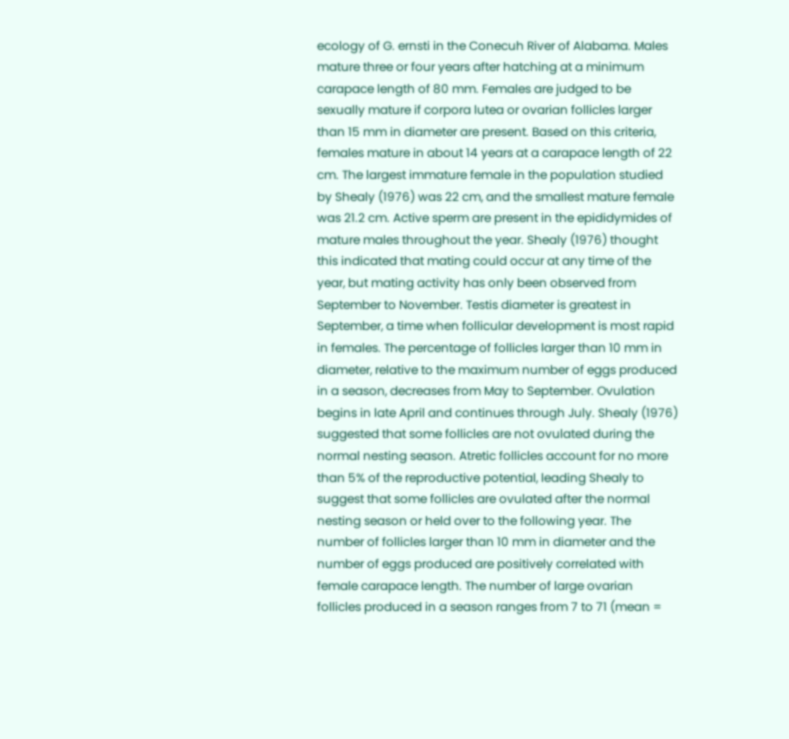ecology of G. ernsti in the Conecuh River of Alabama. Males mature three or four years after hatching at a minimum carapace length of 80 mm. Females are judged to be sexually mature if corpora lutea or ovarian follicles larger than 15 mm in diameter are present. Based on this criteria, females mature in about 14 years at a carapace length of 22 cm. The largest immature female in the population studied by Shealy (1976) was 22 cm, and the smallest mature female was 21.2 cm. Active sperm are present in the epididymides of mature males throughout the year. Shealy (1976) thought this indicated that mating could occur at any time of the year, but mating activity has only been observed from September to November. Testis diameter is greatest in September, a time when follicular development is most rapid in females. The percentage of follicles larger than 10 mm in diameter, relative to the maximum number of eggs produced in a season, decreases from May to September. Ovulation begins in late April and continues through July. Shealy (1976) suggested that some follicles are not ovulated during the normal nesting season. Atretic follicles account for no more than 5% of the reproductive potential, leading Shealy to suggest that some follicles are ovulated after the normal nesting season or held over to the following year. The number of follicles larger than 10 mm in diameter and the number of eggs produced are positively correlated with female carapace length. The number of large ovarian follicles produced in a season ranges from 7 to 71 (mean =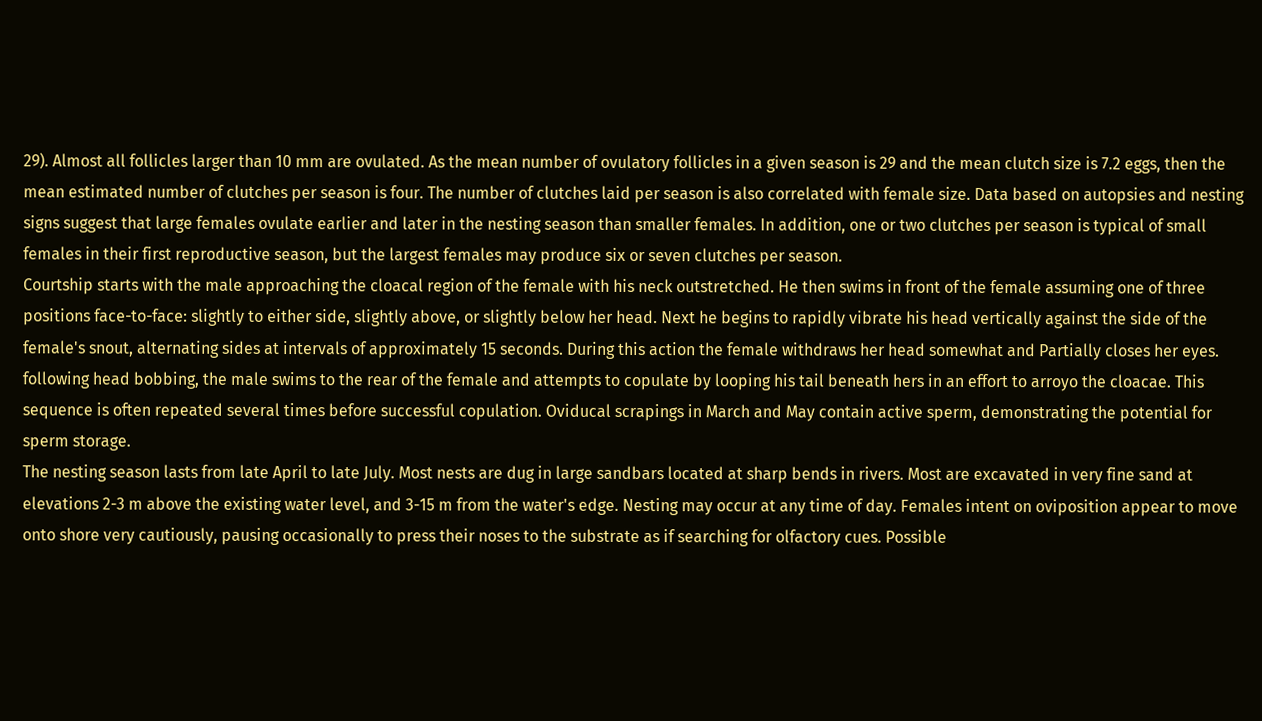29). Almost all follicles larger than 10 mm are ovulated. As the mean number of ovulatory follicles in a given season is 29 and the mean clutch size is 7.2 eggs, then the mean estimated number of clutches per season is four. The number of clutches laid per season is also correlated with female size. Data based on autopsies and nesting signs suggest that large females ovulate earlier and later in the nesting season than smaller females. In addition, one or two clutches per season is typical of small females in their first reproductive season, but the largest females may produce six or seven clutches per season.
Courtship starts with the male approaching the cloacal region of the female with his neck outstretched. He then swims in front of the female assuming one of three positions face-to-face: slightly to either side, slightly above, or slightly below her head. Next he begins to rapidly vibrate his head vertically against the side of the female's snout, alternating sides at intervals of approximately 15 seconds. During this action the female withdraws her head somewhat and Partially closes her eyes. following head bobbing, the male swims to the rear of the female and attempts to copulate by looping his tail beneath hers in an effort to arroyo the cloacae. This sequence is often repeated several times before successful copulation. Oviducal scrapings in March and May contain active sperm, demonstrating the potential for sperm storage.
The nesting season lasts from late April to late July. Most nests are dug in large sandbars located at sharp bends in rivers. Most are excavated in very fine sand at elevations 2-3 m above the existing water level, and 3-15 m from the water's edge. Nesting may occur at any time of day. Females intent on oviposition appear to move onto shore very cautiously, pausing occasionally to press their noses to the substrate as if searching for olfactory cues. Possible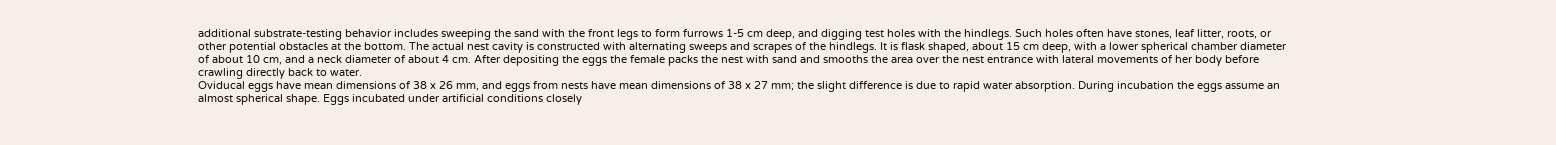additional substrate-testing behavior includes sweeping the sand with the front legs to form furrows 1-5 cm deep, and digging test holes with the hindlegs. Such holes often have stones, leaf litter, roots, or other potential obstacles at the bottom. The actual nest cavity is constructed with alternating sweeps and scrapes of the hindlegs. It is flask shaped, about 15 cm deep, with a lower spherical chamber diameter of about 10 cm, and a neck diameter of about 4 cm. After depositing the eggs the female packs the nest with sand and smooths the area over the nest entrance with lateral movements of her body before crawling directly back to water.
Oviducal eggs have mean dimensions of 38 x 26 mm, and eggs from nests have mean dimensions of 38 x 27 mm; the slight difference is due to rapid water absorption. During incubation the eggs assume an almost spherical shape. Eggs incubated under artificial conditions closely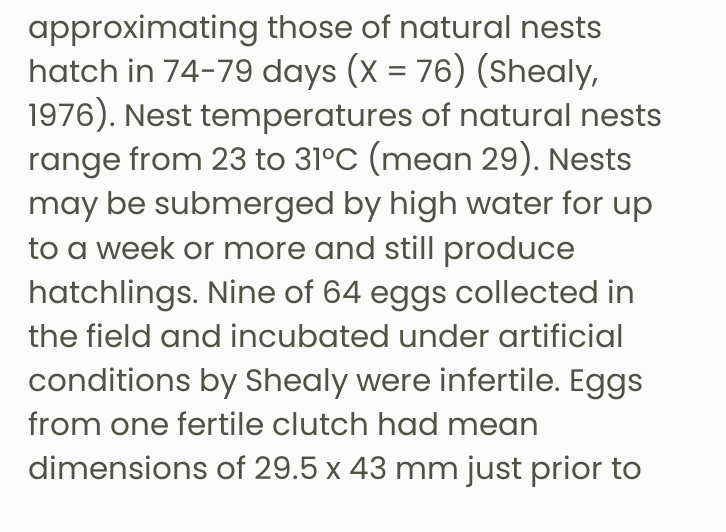approximating those of natural nests hatch in 74-79 days (X = 76) (Shealy, 1976). Nest temperatures of natural nests range from 23 to 31°C (mean 29). Nests may be submerged by high water for up to a week or more and still produce hatchlings. Nine of 64 eggs collected in the field and incubated under artificial conditions by Shealy were infertile. Eggs from one fertile clutch had mean dimensions of 29.5 x 43 mm just prior to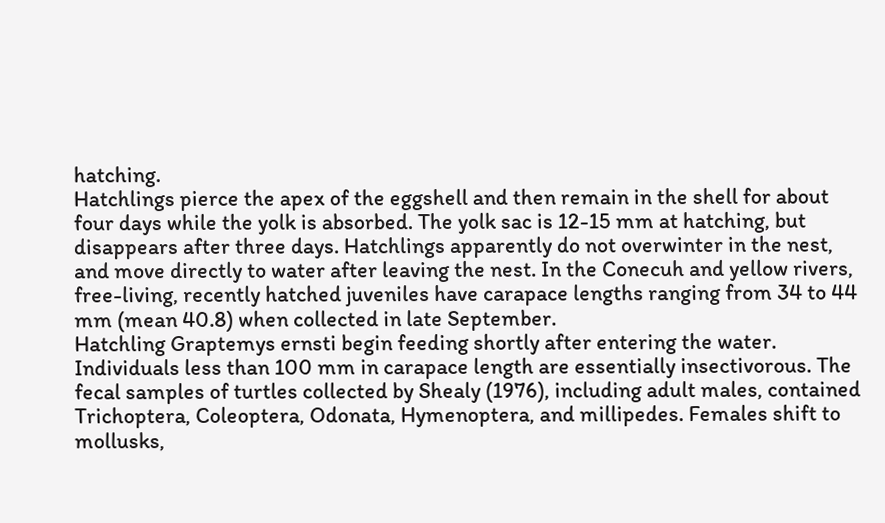hatching.
Hatchlings pierce the apex of the eggshell and then remain in the shell for about four days while the yolk is absorbed. The yolk sac is 12-15 mm at hatching, but disappears after three days. Hatchlings apparently do not overwinter in the nest, and move directly to water after leaving the nest. In the Conecuh and yellow rivers, free-living, recently hatched juveniles have carapace lengths ranging from 34 to 44 mm (mean 40.8) when collected in late September.
Hatchling Graptemys ernsti begin feeding shortly after entering the water. Individuals less than 100 mm in carapace length are essentially insectivorous. The fecal samples of turtles collected by Shealy (1976), including adult males, contained Trichoptera, Coleoptera, Odonata, Hymenoptera, and millipedes. Females shift to mollusks,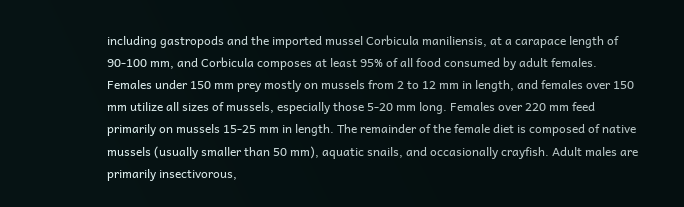including gastropods and the imported mussel Corbicula maniliensis, at a carapace length of 90-100 mm, and Corbicula composes at least 95% of all food consumed by adult females. Females under 150 mm prey mostly on mussels from 2 to 12 mm in length, and females over 150 mm utilize all sizes of mussels, especially those 5-20 mm long. Females over 220 mm feed primarily on mussels 15-25 mm in length. The remainder of the female diet is composed of native mussels (usually smaller than 50 mm), aquatic snails, and occasionally crayfish. Adult males are primarily insectivorous,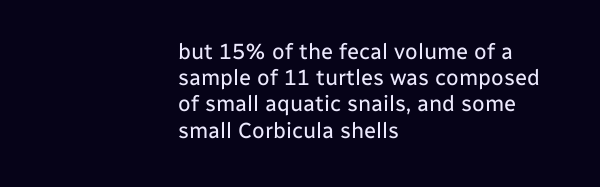but 15% of the fecal volume of a sample of 11 turtles was composed of small aquatic snails, and some small Corbicula shells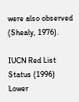were also observed (Shealy, 1976).

IUCN Red List Status (1996)
Lower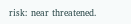risk: near threatened.